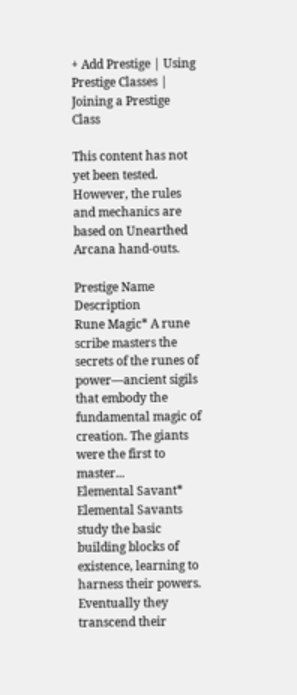+ Add Prestige | Using Prestige Classes | Joining a Prestige Class

This content has not yet been tested. However, the rules and mechanics are based on Unearthed Arcana hand-outs.

Prestige Name Description
Rune Magic* A rune scribe masters the secrets of the runes of power—ancient sigils that embody the fundamental magic of creation. The giants were the first to master...
Elemental Savant* Elemental Savants study the basic building blocks of existence, learning to harness their powers. Eventually they transcend their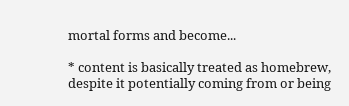mortal forms and become...

* content is basically treated as homebrew, despite it potentially coming from or being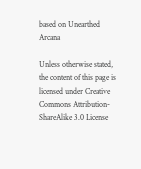based on Unearthed Arcana

Unless otherwise stated, the content of this page is licensed under Creative Commons Attribution-ShareAlike 3.0 License